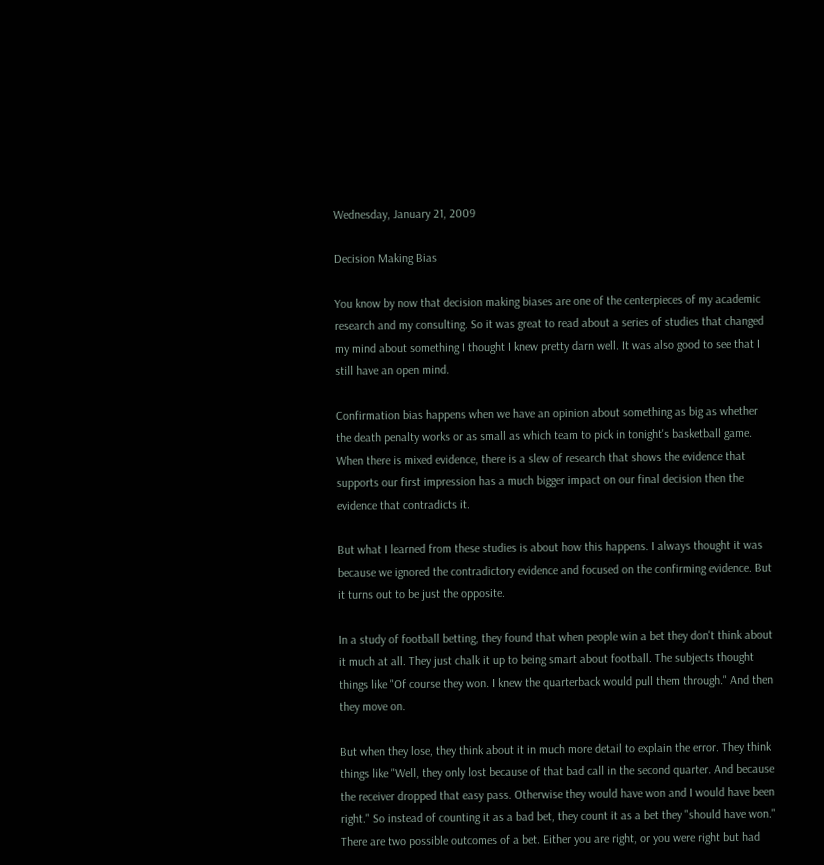Wednesday, January 21, 2009

Decision Making Bias

You know by now that decision making biases are one of the centerpieces of my academic research and my consulting. So it was great to read about a series of studies that changed my mind about something I thought I knew pretty darn well. It was also good to see that I still have an open mind.

Confirmation bias happens when we have an opinion about something as big as whether the death penalty works or as small as which team to pick in tonight's basketball game. When there is mixed evidence, there is a slew of research that shows the evidence that supports our first impression has a much bigger impact on our final decision then the evidence that contradicts it.

But what I learned from these studies is about how this happens. I always thought it was because we ignored the contradictory evidence and focused on the confirming evidence. But it turns out to be just the opposite.

In a study of football betting, they found that when people win a bet they don't think about it much at all. They just chalk it up to being smart about football. The subjects thought things like "Of course they won. I knew the quarterback would pull them through." And then they move on.

But when they lose, they think about it in much more detail to explain the error. They think things like "Well, they only lost because of that bad call in the second quarter. And because the receiver dropped that easy pass. Otherwise they would have won and I would have been right." So instead of counting it as a bad bet, they count it as a bet they "should have won." There are two possible outcomes of a bet. Either you are right, or you were right but had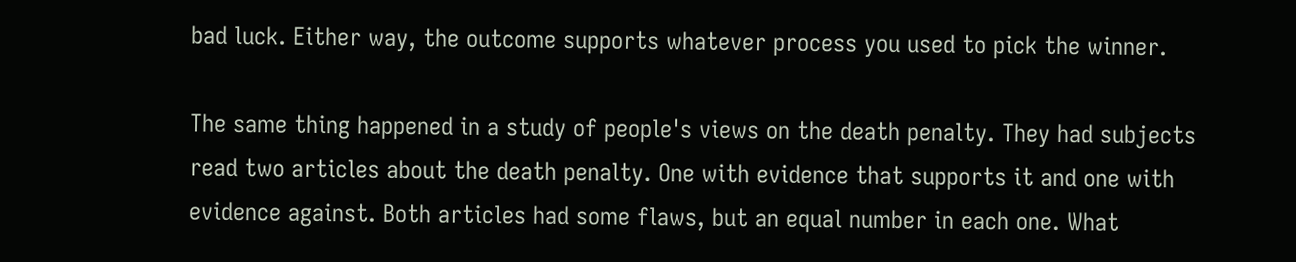bad luck. Either way, the outcome supports whatever process you used to pick the winner.

The same thing happened in a study of people's views on the death penalty. They had subjects read two articles about the death penalty. One with evidence that supports it and one with evidence against. Both articles had some flaws, but an equal number in each one. What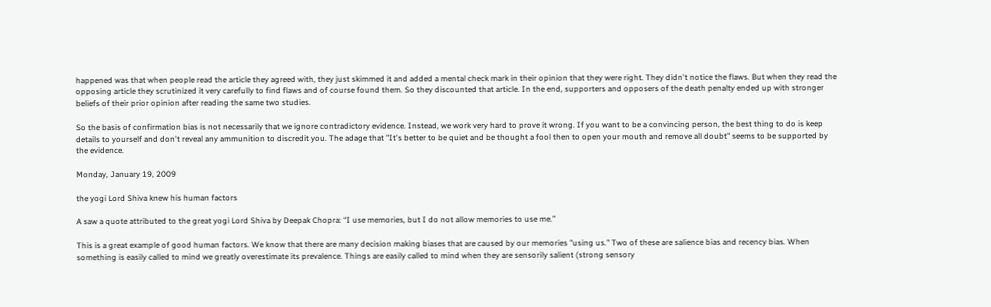happened was that when people read the article they agreed with, they just skimmed it and added a mental check mark in their opinion that they were right. They didn't notice the flaws. But when they read the opposing article they scrutinized it very carefully to find flaws and of course found them. So they discounted that article. In the end, supporters and opposers of the death penalty ended up with stronger beliefs of their prior opinion after reading the same two studies.

So the basis of confirmation bias is not necessarily that we ignore contradictory evidence. Instead, we work very hard to prove it wrong. If you want to be a convincing person, the best thing to do is keep details to yourself and don't reveal any ammunition to discredit you. The adage that "It's better to be quiet and be thought a fool then to open your mouth and remove all doubt" seems to be supported by the evidence.

Monday, January 19, 2009

the yogi Lord Shiva knew his human factors

A saw a quote attributed to the great yogi Lord Shiva by Deepak Chopra: “I use memories, but I do not allow memories to use me.”

This is a great example of good human factors. We know that there are many decision making biases that are caused by our memories "using us." Two of these are salience bias and recency bias. When something is easily called to mind we greatly overestimate its prevalence. Things are easily called to mind when they are sensorily salient (strong sensory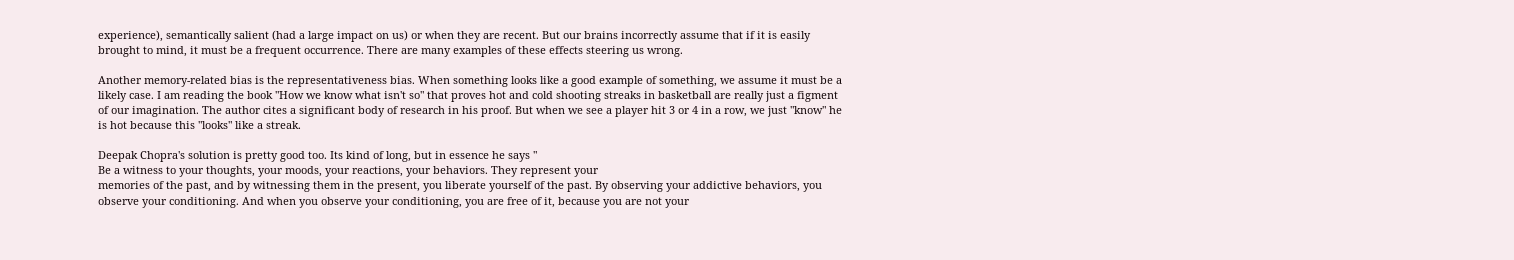experience), semantically salient (had a large impact on us) or when they are recent. But our brains incorrectly assume that if it is easily brought to mind, it must be a frequent occurrence. There are many examples of these effects steering us wrong.

Another memory-related bias is the representativeness bias. When something looks like a good example of something, we assume it must be a likely case. I am reading the book "How we know what isn't so" that proves hot and cold shooting streaks in basketball are really just a figment of our imagination. The author cites a significant body of research in his proof. But when we see a player hit 3 or 4 in a row, we just "know" he is hot because this "looks" like a streak.

Deepak Chopra's solution is pretty good too. Its kind of long, but in essence he says "
Be a witness to your thoughts, your moods, your reactions, your behaviors. They represent your
memories of the past, and by witnessing them in the present, you liberate yourself of the past. By observing your addictive behaviors, you observe your conditioning. And when you observe your conditioning, you are free of it, because you are not your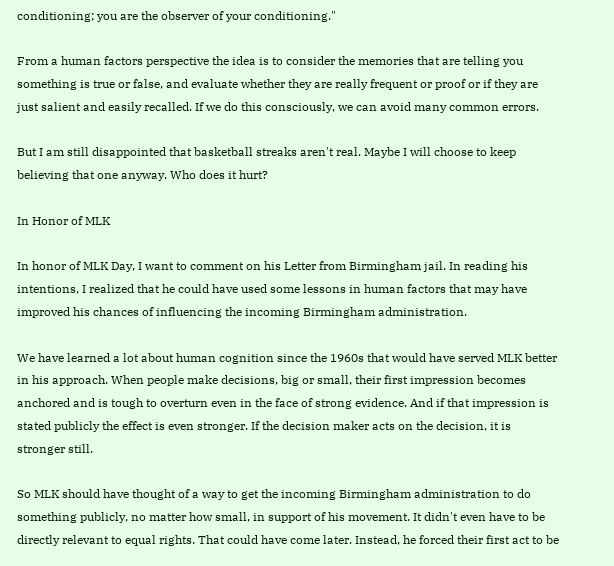conditioning; you are the observer of your conditioning."

From a human factors perspective the idea is to consider the memories that are telling you something is true or false, and evaluate whether they are really frequent or proof or if they are just salient and easily recalled. If we do this consciously, we can avoid many common errors.

But I am still disappointed that basketball streaks aren't real. Maybe I will choose to keep believing that one anyway. Who does it hurt?

In Honor of MLK

In honor of MLK Day, I want to comment on his Letter from Birmingham jail. In reading his intentions, I realized that he could have used some lessons in human factors that may have improved his chances of influencing the incoming Birmingham administration.

We have learned a lot about human cognition since the 1960s that would have served MLK better in his approach. When people make decisions, big or small, their first impression becomes anchored and is tough to overturn even in the face of strong evidence. And if that impression is stated publicly the effect is even stronger. If the decision maker acts on the decision, it is stronger still.

So MLK should have thought of a way to get the incoming Birmingham administration to do something publicly, no matter how small, in support of his movement. It didn't even have to be directly relevant to equal rights. That could have come later. Instead, he forced their first act to be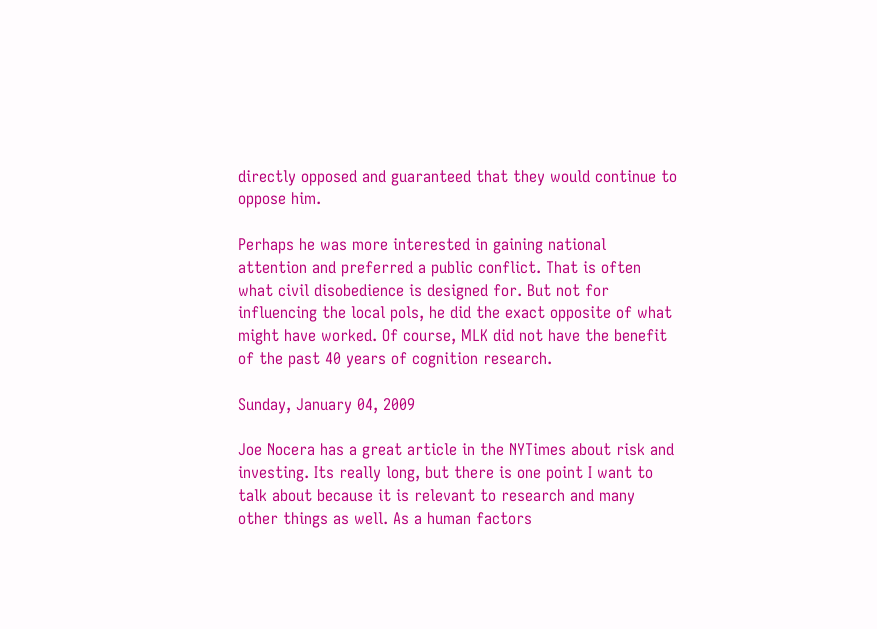directly opposed and guaranteed that they would continue to oppose him.

Perhaps he was more interested in gaining national attention and preferred a public conflict. That is often what civil disobedience is designed for. But not for influencing the local pols, he did the exact opposite of what might have worked. Of course, MLK did not have the benefit of the past 40 years of cognition research.

Sunday, January 04, 2009

Joe Nocera has a great article in the NYTimes about risk and investing. Its really long, but there is one point I want to talk about because it is relevant to research and many other things as well. As a human factors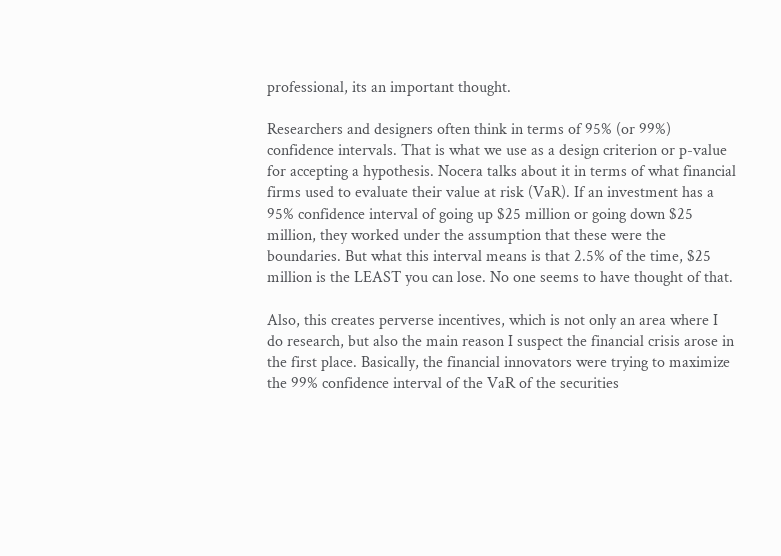professional, its an important thought.

Researchers and designers often think in terms of 95% (or 99%) confidence intervals. That is what we use as a design criterion or p-value for accepting a hypothesis. Nocera talks about it in terms of what financial firms used to evaluate their value at risk (VaR). If an investment has a 95% confidence interval of going up $25 million or going down $25 million, they worked under the assumption that these were the boundaries. But what this interval means is that 2.5% of the time, $25 million is the LEAST you can lose. No one seems to have thought of that.

Also, this creates perverse incentives, which is not only an area where I do research, but also the main reason I suspect the financial crisis arose in the first place. Basically, the financial innovators were trying to maximize the 99% confidence interval of the VaR of the securities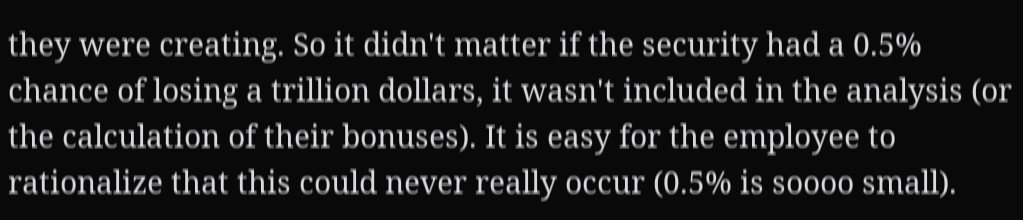they were creating. So it didn't matter if the security had a 0.5% chance of losing a trillion dollars, it wasn't included in the analysis (or the calculation of their bonuses). It is easy for the employee to rationalize that this could never really occur (0.5% is soooo small).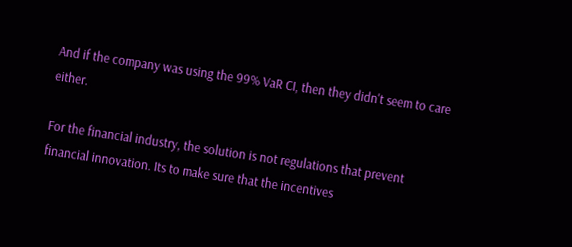And if the company was using the 99% VaR CI, then they didn't seem to care either.

For the financial industry, the solution is not regulations that prevent financial innovation. Its to make sure that the incentives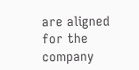are aligned for the company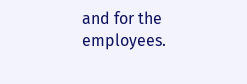and for the employees.